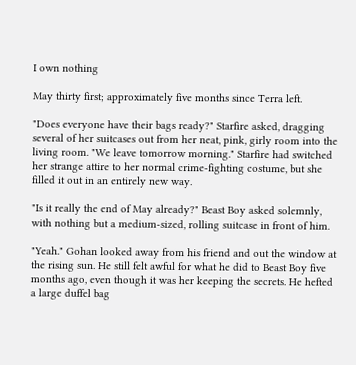I own nothing

May thirty first; approximately five months since Terra left.

"Does everyone have their bags ready?" Starfire asked, dragging several of her suitcases out from her neat, pink, girly room into the living room. "We leave tomorrow morning." Starfire had switched her strange attire to her normal crime-fighting costume, but she filled it out in an entirely new way.

"Is it really the end of May already?" Beast Boy asked solemnly, with nothing but a medium-sized, rolling suitcase in front of him.

"Yeah." Gohan looked away from his friend and out the window at the rising sun. He still felt awful for what he did to Beast Boy five months ago, even though it was her keeping the secrets. He hefted a large duffel bag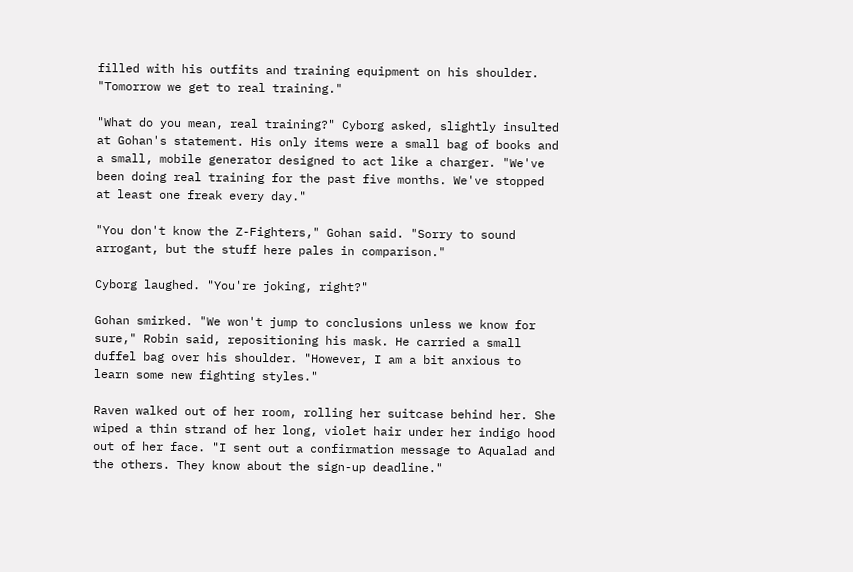filled with his outfits and training equipment on his shoulder. "Tomorrow we get to real training."

"What do you mean, real training?" Cyborg asked, slightly insulted at Gohan's statement. His only items were a small bag of books and a small, mobile generator designed to act like a charger. "We've been doing real training for the past five months. We've stopped at least one freak every day."

"You don't know the Z-Fighters," Gohan said. "Sorry to sound arrogant, but the stuff here pales in comparison."

Cyborg laughed. "You're joking, right?"

Gohan smirked. "We won't jump to conclusions unless we know for sure," Robin said, repositioning his mask. He carried a small duffel bag over his shoulder. "However, I am a bit anxious to learn some new fighting styles."

Raven walked out of her room, rolling her suitcase behind her. She wiped a thin strand of her long, violet hair under her indigo hood out of her face. "I sent out a confirmation message to Aqualad and the others. They know about the sign-up deadline."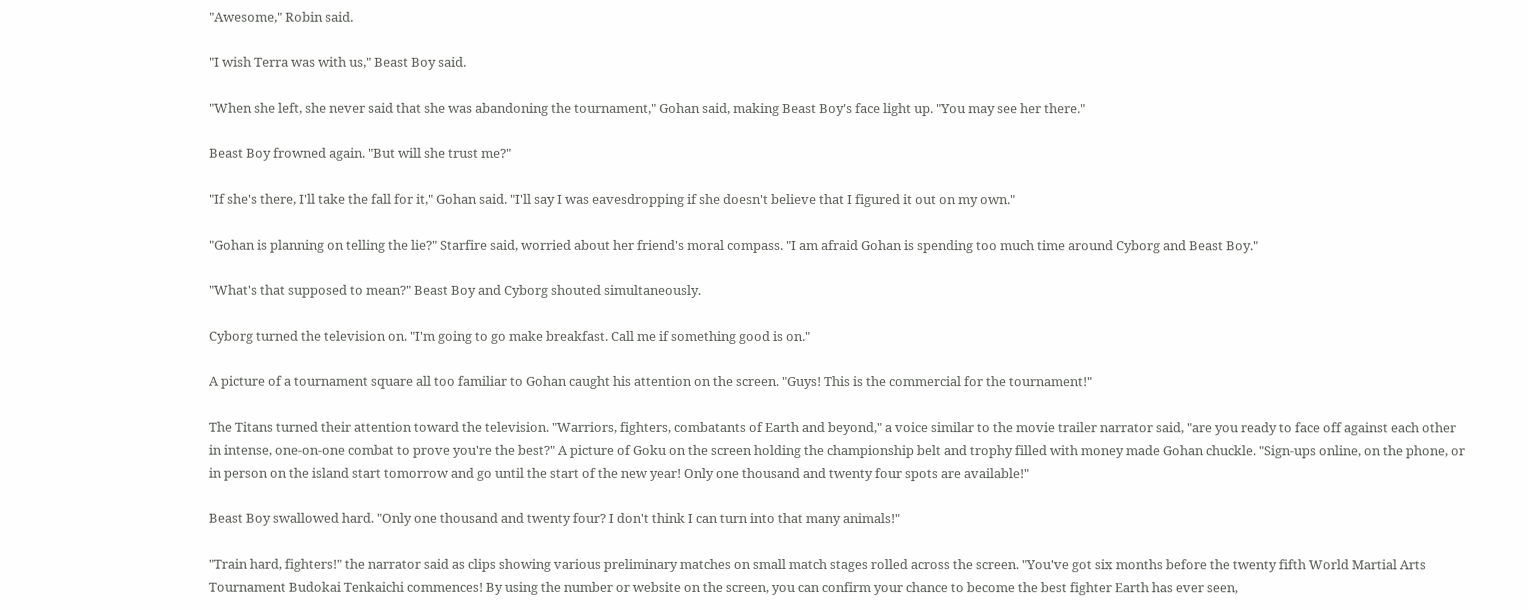"Awesome," Robin said.

"I wish Terra was with us," Beast Boy said.

"When she left, she never said that she was abandoning the tournament," Gohan said, making Beast Boy's face light up. "You may see her there."

Beast Boy frowned again. "But will she trust me?"

"If she's there, I'll take the fall for it," Gohan said. "I'll say I was eavesdropping if she doesn't believe that I figured it out on my own."

"Gohan is planning on telling the lie?" Starfire said, worried about her friend's moral compass. "I am afraid Gohan is spending too much time around Cyborg and Beast Boy."

"What's that supposed to mean?" Beast Boy and Cyborg shouted simultaneously.

Cyborg turned the television on. "I'm going to go make breakfast. Call me if something good is on."

A picture of a tournament square all too familiar to Gohan caught his attention on the screen. "Guys! This is the commercial for the tournament!"

The Titans turned their attention toward the television. "Warriors, fighters, combatants of Earth and beyond," a voice similar to the movie trailer narrator said, "are you ready to face off against each other in intense, one-on-one combat to prove you're the best?" A picture of Goku on the screen holding the championship belt and trophy filled with money made Gohan chuckle. "Sign-ups online, on the phone, or in person on the island start tomorrow and go until the start of the new year! Only one thousand and twenty four spots are available!"

Beast Boy swallowed hard. "Only one thousand and twenty four? I don't think I can turn into that many animals!"

"Train hard, fighters!" the narrator said as clips showing various preliminary matches on small match stages rolled across the screen. "You've got six months before the twenty fifth World Martial Arts Tournament Budokai Tenkaichi commences! By using the number or website on the screen, you can confirm your chance to become the best fighter Earth has ever seen,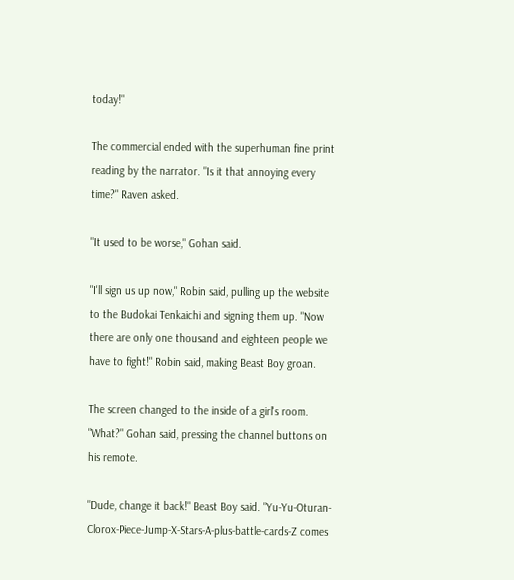today!"

The commercial ended with the superhuman fine print reading by the narrator. "Is it that annoying every time?" Raven asked.

"It used to be worse," Gohan said.

"I'll sign us up now," Robin said, pulling up the website to the Budokai Tenkaichi and signing them up. "Now there are only one thousand and eighteen people we have to fight!" Robin said, making Beast Boy groan.

The screen changed to the inside of a girl's room. "What?" Gohan said, pressing the channel buttons on his remote.

"Dude, change it back!" Beast Boy said. "Yu-Yu-Oturan-Clorox-Piece-Jump-X-Stars-A-plus-battle-cards-Z comes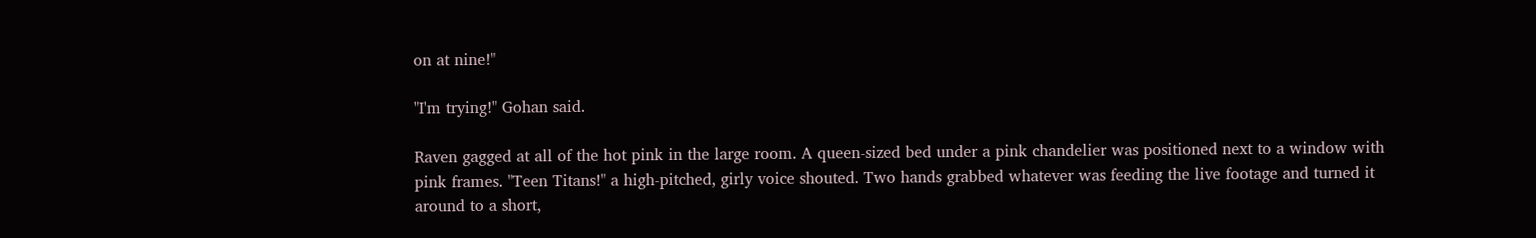on at nine!"

"I'm trying!" Gohan said.

Raven gagged at all of the hot pink in the large room. A queen-sized bed under a pink chandelier was positioned next to a window with pink frames. "Teen Titans!" a high-pitched, girly voice shouted. Two hands grabbed whatever was feeding the live footage and turned it around to a short,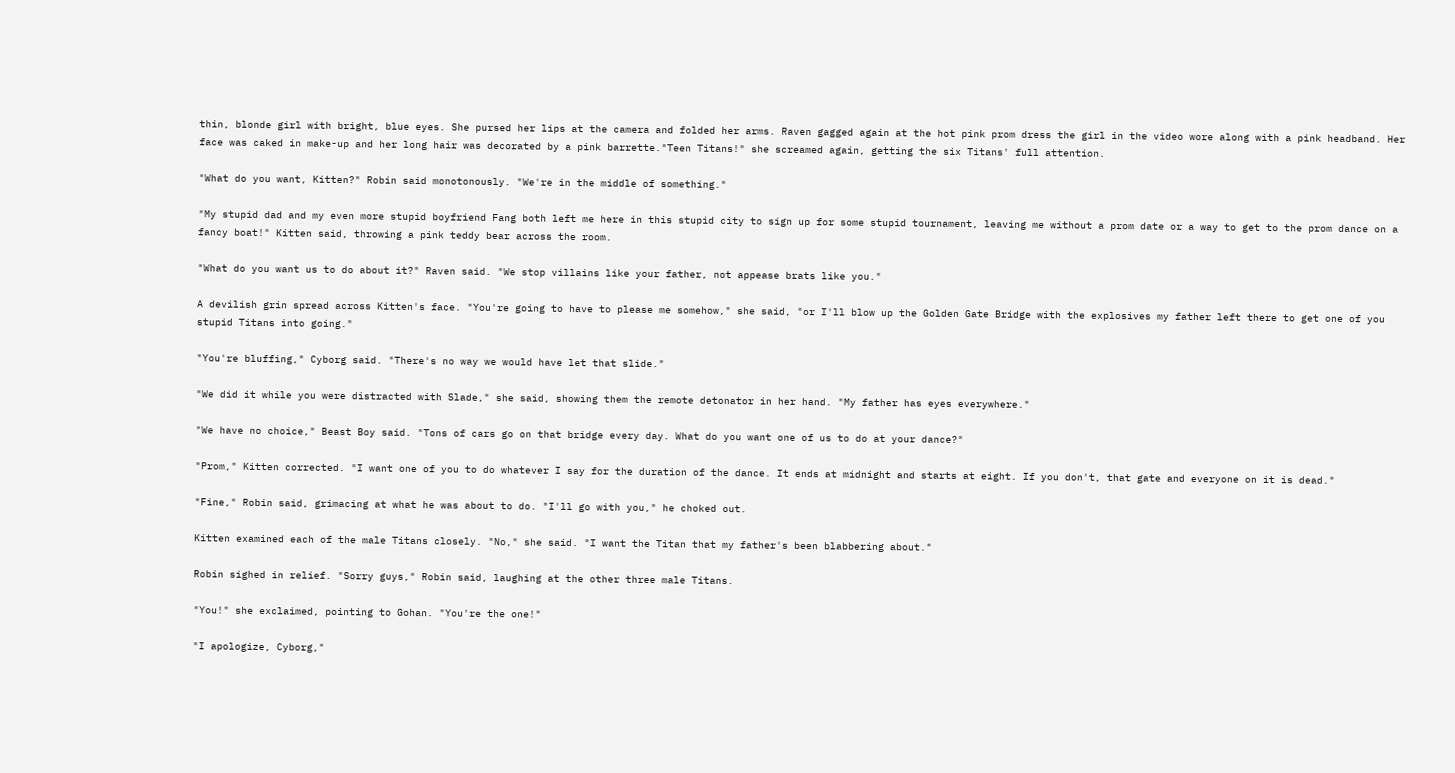thin, blonde girl with bright, blue eyes. She pursed her lips at the camera and folded her arms. Raven gagged again at the hot pink prom dress the girl in the video wore along with a pink headband. Her face was caked in make-up and her long hair was decorated by a pink barrette."Teen Titans!" she screamed again, getting the six Titans' full attention.

"What do you want, Kitten?" Robin said monotonously. "We're in the middle of something."

"My stupid dad and my even more stupid boyfriend Fang both left me here in this stupid city to sign up for some stupid tournament, leaving me without a prom date or a way to get to the prom dance on a fancy boat!" Kitten said, throwing a pink teddy bear across the room.

"What do you want us to do about it?" Raven said. "We stop villains like your father, not appease brats like you."

A devilish grin spread across Kitten's face. "You're going to have to please me somehow," she said, "or I'll blow up the Golden Gate Bridge with the explosives my father left there to get one of you stupid Titans into going."

"You're bluffing," Cyborg said. "There's no way we would have let that slide."

"We did it while you were distracted with Slade," she said, showing them the remote detonator in her hand. "My father has eyes everywhere."

"We have no choice," Beast Boy said. "Tons of cars go on that bridge every day. What do you want one of us to do at your dance?"

"Prom," Kitten corrected. "I want one of you to do whatever I say for the duration of the dance. It ends at midnight and starts at eight. If you don't, that gate and everyone on it is dead."

"Fine," Robin said, grimacing at what he was about to do. "I'll go with you," he choked out.

Kitten examined each of the male Titans closely. "No," she said. "I want the Titan that my father's been blabbering about."

Robin sighed in relief. "Sorry guys," Robin said, laughing at the other three male Titans.

"You!" she exclaimed, pointing to Gohan. "You're the one!"

"I apologize, Cyborg,"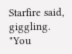Starfire said, giggling. "You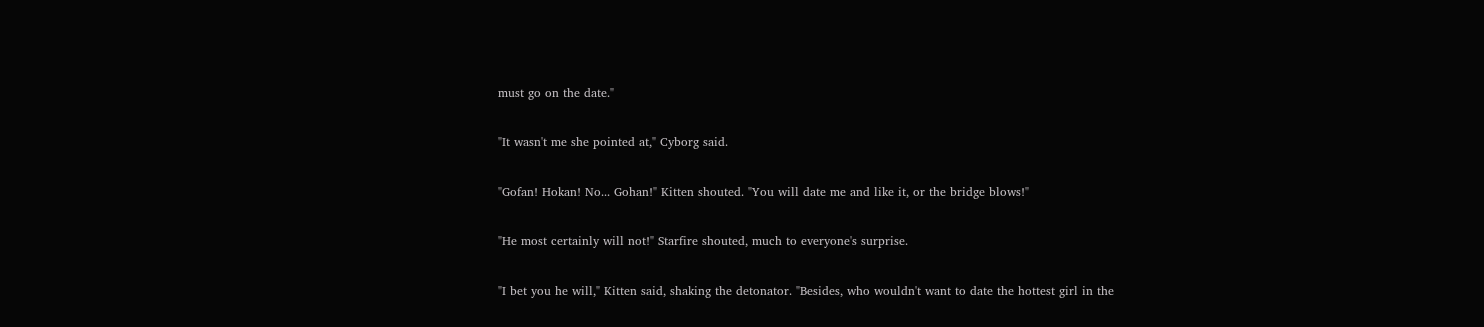must go on the date."

"It wasn't me she pointed at," Cyborg said.

"Gofan! Hokan! No... Gohan!" Kitten shouted. "You will date me and like it, or the bridge blows!"

"He most certainly will not!" Starfire shouted, much to everyone's surprise.

"I bet you he will," Kitten said, shaking the detonator. "Besides, who wouldn't want to date the hottest girl in the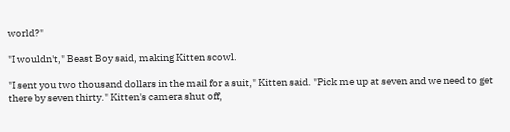world?"

"I wouldn't," Beast Boy said, making Kitten scowl.

"I sent you two thousand dollars in the mail for a suit," Kitten said. "Pick me up at seven and we need to get there by seven thirty." Kitten's camera shut off,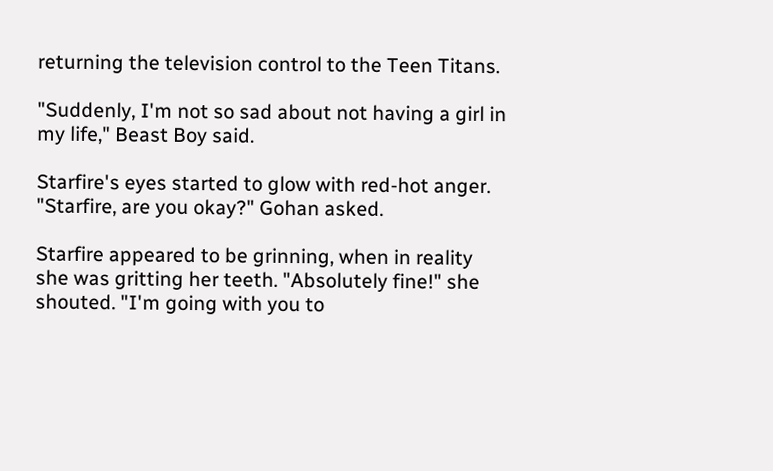returning the television control to the Teen Titans.

"Suddenly, I'm not so sad about not having a girl in my life," Beast Boy said.

Starfire's eyes started to glow with red-hot anger. "Starfire, are you okay?" Gohan asked.

Starfire appeared to be grinning, when in reality she was gritting her teeth. "Absolutely fine!" she shouted. "I'm going with you to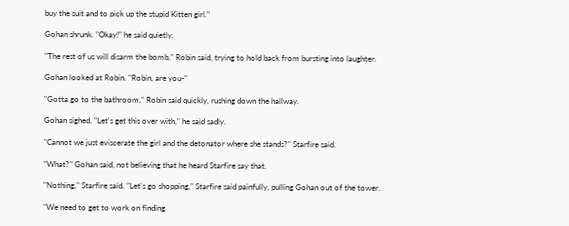buy the suit and to pick up the stupid Kitten girl."

Gohan shrunk. "Okay!" he said quietly.

"The rest of us will disarm the bomb," Robin said, trying to hold back from bursting into laughter.

Gohan looked at Robin. "Robin, are you-"

"Gotta go to the bathroom," Robin said quickly, rushing down the hallway.

Gohan sighed. "Let's get this over with," he said sadly.

"Cannot we just eviscerate the girl and the detonator where she stands?" Starfire said.

"What?" Gohan said, not believing that he heard Starfire say that.

"Nothing," Starfire said. "Let's go shopping," Starfire said painfully, pulling Gohan out of the tower.

"We need to get to work on finding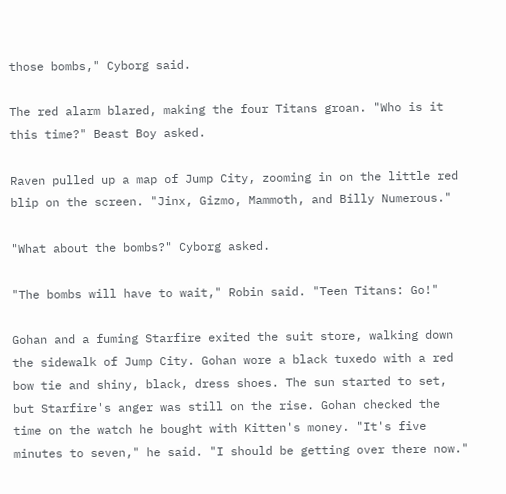those bombs," Cyborg said.

The red alarm blared, making the four Titans groan. "Who is it this time?" Beast Boy asked.

Raven pulled up a map of Jump City, zooming in on the little red blip on the screen. "Jinx, Gizmo, Mammoth, and Billy Numerous."

"What about the bombs?" Cyborg asked.

"The bombs will have to wait," Robin said. "Teen Titans: Go!"

Gohan and a fuming Starfire exited the suit store, walking down the sidewalk of Jump City. Gohan wore a black tuxedo with a red bow tie and shiny, black, dress shoes. The sun started to set, but Starfire's anger was still on the rise. Gohan checked the time on the watch he bought with Kitten's money. "It's five minutes to seven," he said. "I should be getting over there now."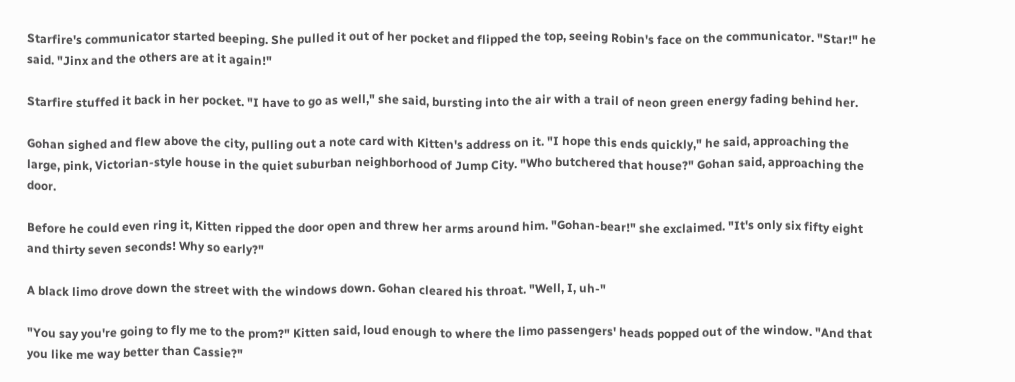Starfire's communicator started beeping. She pulled it out of her pocket and flipped the top, seeing Robin's face on the communicator. "Star!" he said. "Jinx and the others are at it again!"

Starfire stuffed it back in her pocket. "I have to go as well," she said, bursting into the air with a trail of neon green energy fading behind her.

Gohan sighed and flew above the city, pulling out a note card with Kitten's address on it. "I hope this ends quickly," he said, approaching the large, pink, Victorian-style house in the quiet suburban neighborhood of Jump City. "Who butchered that house?" Gohan said, approaching the door.

Before he could even ring it, Kitten ripped the door open and threw her arms around him. "Gohan-bear!" she exclaimed. "It's only six fifty eight and thirty seven seconds! Why so early?"

A black limo drove down the street with the windows down. Gohan cleared his throat. "Well, I, uh-"

"You say you're going to fly me to the prom?" Kitten said, loud enough to where the limo passengers' heads popped out of the window. "And that you like me way better than Cassie?"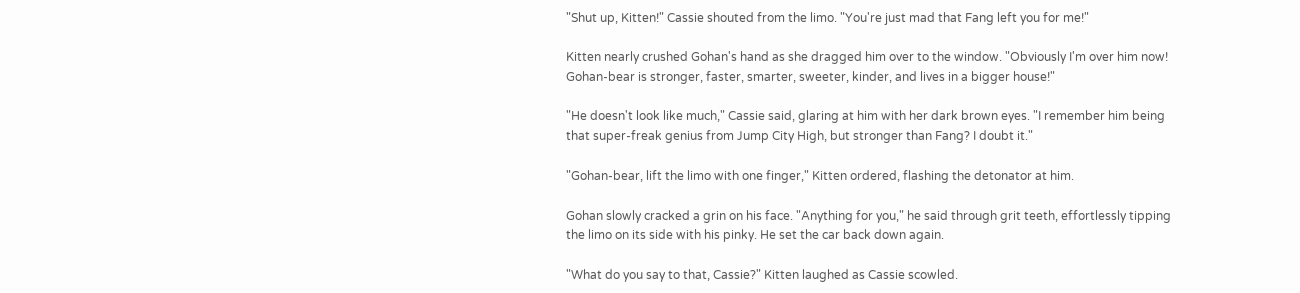"Shut up, Kitten!" Cassie shouted from the limo. "You're just mad that Fang left you for me!"

Kitten nearly crushed Gohan's hand as she dragged him over to the window. "Obviously I'm over him now! Gohan-bear is stronger, faster, smarter, sweeter, kinder, and lives in a bigger house!"

"He doesn't look like much," Cassie said, glaring at him with her dark brown eyes. "I remember him being that super-freak genius from Jump City High, but stronger than Fang? I doubt it."

"Gohan-bear, lift the limo with one finger," Kitten ordered, flashing the detonator at him.

Gohan slowly cracked a grin on his face. "Anything for you," he said through grit teeth, effortlessly tipping the limo on its side with his pinky. He set the car back down again.

"What do you say to that, Cassie?" Kitten laughed as Cassie scowled.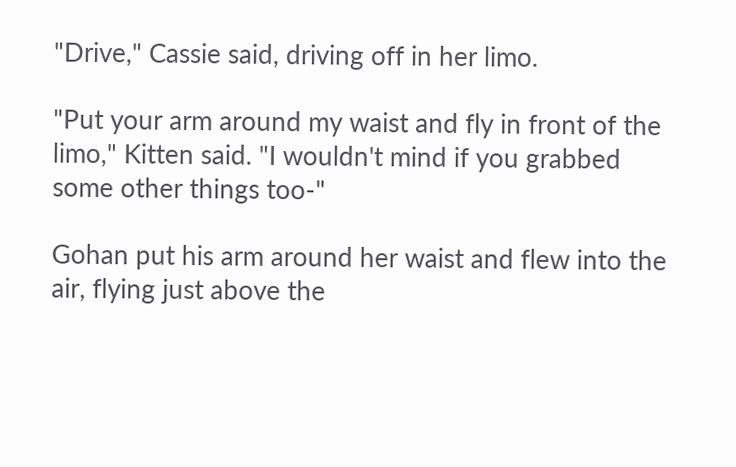"Drive," Cassie said, driving off in her limo.

"Put your arm around my waist and fly in front of the limo," Kitten said. "I wouldn't mind if you grabbed some other things too-"

Gohan put his arm around her waist and flew into the air, flying just above the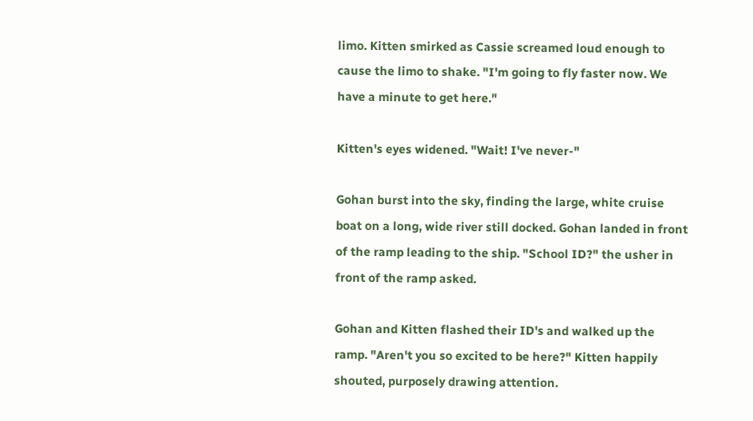limo. Kitten smirked as Cassie screamed loud enough to cause the limo to shake. "I'm going to fly faster now. We have a minute to get here."

Kitten's eyes widened. "Wait! I've never-"

Gohan burst into the sky, finding the large, white cruise boat on a long, wide river still docked. Gohan landed in front of the ramp leading to the ship. "School ID?" the usher in front of the ramp asked.

Gohan and Kitten flashed their ID's and walked up the ramp. "Aren't you so excited to be here?" Kitten happily shouted, purposely drawing attention.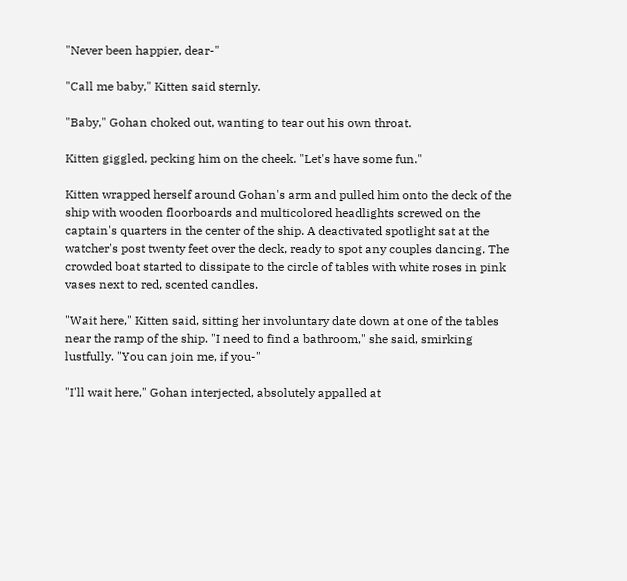"Never been happier, dear-"

"Call me baby," Kitten said sternly.

"Baby," Gohan choked out, wanting to tear out his own throat.

Kitten giggled, pecking him on the cheek. "Let's have some fun."

Kitten wrapped herself around Gohan's arm and pulled him onto the deck of the ship with wooden floorboards and multicolored headlights screwed on the captain's quarters in the center of the ship. A deactivated spotlight sat at the watcher's post twenty feet over the deck, ready to spot any couples dancing. The crowded boat started to dissipate to the circle of tables with white roses in pink vases next to red, scented candles.

"Wait here," Kitten said, sitting her involuntary date down at one of the tables near the ramp of the ship. "I need to find a bathroom," she said, smirking lustfully. "You can join me, if you-"

"I'll wait here," Gohan interjected, absolutely appalled at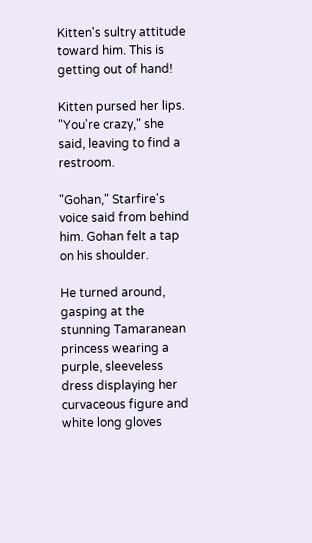Kitten's sultry attitude toward him. This is getting out of hand!

Kitten pursed her lips. "You're crazy," she said, leaving to find a restroom.

"Gohan," Starfire's voice said from behind him. Gohan felt a tap on his shoulder.

He turned around, gasping at the stunning Tamaranean princess wearing a purple, sleeveless dress displaying her curvaceous figure and white long gloves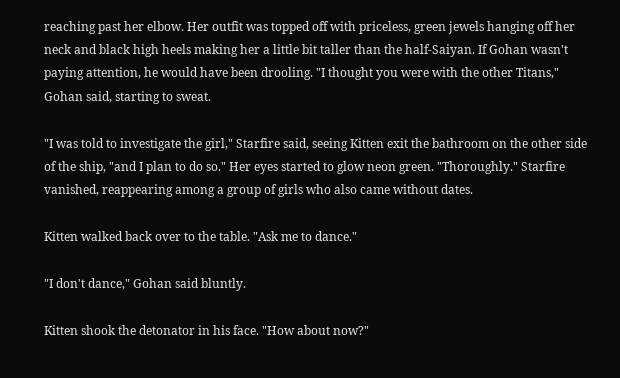reaching past her elbow. Her outfit was topped off with priceless, green jewels hanging off her neck and black high heels making her a little bit taller than the half-Saiyan. If Gohan wasn't paying attention, he would have been drooling. "I thought you were with the other Titans," Gohan said, starting to sweat.

"I was told to investigate the girl," Starfire said, seeing Kitten exit the bathroom on the other side of the ship, "and I plan to do so." Her eyes started to glow neon green. "Thoroughly." Starfire vanished, reappearing among a group of girls who also came without dates.

Kitten walked back over to the table. "Ask me to dance."

"I don't dance," Gohan said bluntly.

Kitten shook the detonator in his face. "How about now?"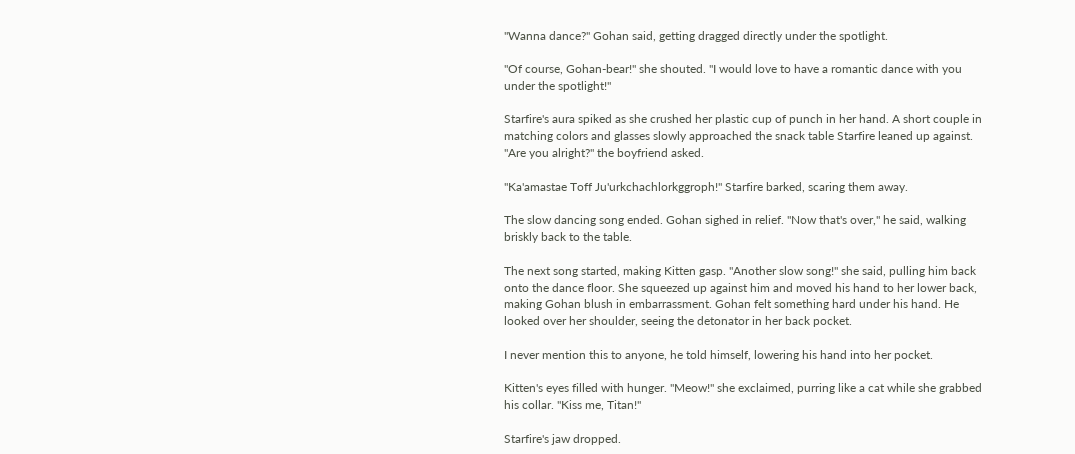"Wanna dance?" Gohan said, getting dragged directly under the spotlight.

"Of course, Gohan-bear!" she shouted. "I would love to have a romantic dance with you under the spotlight!"

Starfire's aura spiked as she crushed her plastic cup of punch in her hand. A short couple in matching colors and glasses slowly approached the snack table Starfire leaned up against. "Are you alright?" the boyfriend asked.

"Ka'amastae Toff Ju'urkchachlorkggroph!" Starfire barked, scaring them away.

The slow dancing song ended. Gohan sighed in relief. "Now that's over," he said, walking briskly back to the table.

The next song started, making Kitten gasp. "Another slow song!" she said, pulling him back onto the dance floor. She squeezed up against him and moved his hand to her lower back, making Gohan blush in embarrassment. Gohan felt something hard under his hand. He looked over her shoulder, seeing the detonator in her back pocket.

I never mention this to anyone, he told himself, lowering his hand into her pocket.

Kitten's eyes filled with hunger. "Meow!" she exclaimed, purring like a cat while she grabbed his collar. "Kiss me, Titan!"

Starfire's jaw dropped.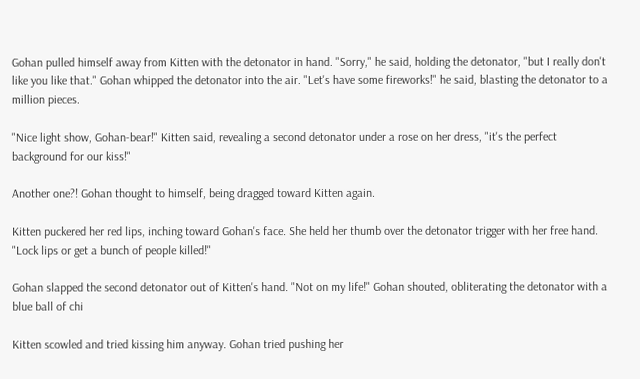Gohan pulled himself away from Kitten with the detonator in hand. "Sorry," he said, holding the detonator, "but I really don't like you like that." Gohan whipped the detonator into the air. "Let's have some fireworks!" he said, blasting the detonator to a million pieces.

"Nice light show, Gohan-bear!" Kitten said, revealing a second detonator under a rose on her dress, "it's the perfect background for our kiss!"

Another one?! Gohan thought to himself, being dragged toward Kitten again.

Kitten puckered her red lips, inching toward Gohan's face. She held her thumb over the detonator trigger with her free hand. "Lock lips or get a bunch of people killed!"

Gohan slapped the second detonator out of Kitten's hand. "Not on my life!" Gohan shouted, obliterating the detonator with a blue ball of chi

Kitten scowled and tried kissing him anyway. Gohan tried pushing her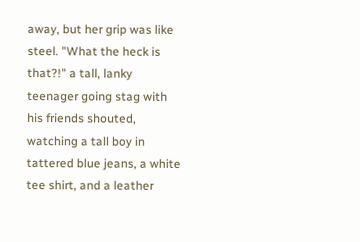away, but her grip was like steel. "What the heck is that?!" a tall, lanky teenager going stag with his friends shouted, watching a tall boy in tattered blue jeans, a white tee shirt, and a leather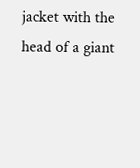jacket with the head of a giant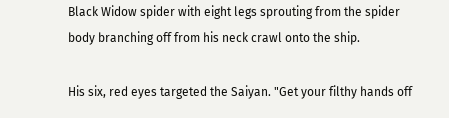Black Widow spider with eight legs sprouting from the spider body branching off from his neck crawl onto the ship.

His six, red eyes targeted the Saiyan. "Get your filthy hands off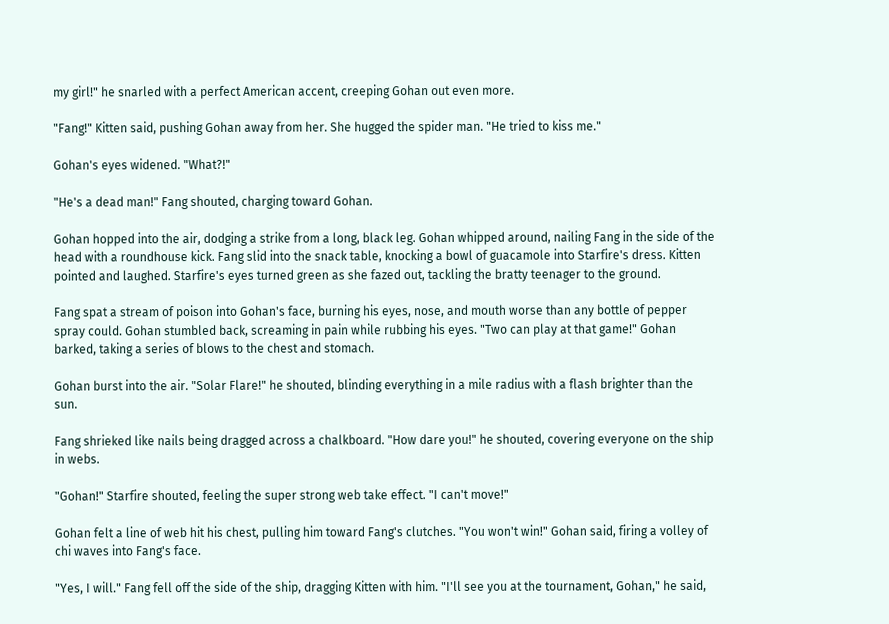my girl!" he snarled with a perfect American accent, creeping Gohan out even more.

"Fang!" Kitten said, pushing Gohan away from her. She hugged the spider man. "He tried to kiss me."

Gohan's eyes widened. "What?!"

"He's a dead man!" Fang shouted, charging toward Gohan.

Gohan hopped into the air, dodging a strike from a long, black leg. Gohan whipped around, nailing Fang in the side of the head with a roundhouse kick. Fang slid into the snack table, knocking a bowl of guacamole into Starfire's dress. Kitten pointed and laughed. Starfire's eyes turned green as she fazed out, tackling the bratty teenager to the ground.

Fang spat a stream of poison into Gohan's face, burning his eyes, nose, and mouth worse than any bottle of pepper spray could. Gohan stumbled back, screaming in pain while rubbing his eyes. "Two can play at that game!" Gohan barked, taking a series of blows to the chest and stomach.

Gohan burst into the air. "Solar Flare!" he shouted, blinding everything in a mile radius with a flash brighter than the sun.

Fang shrieked like nails being dragged across a chalkboard. "How dare you!" he shouted, covering everyone on the ship in webs.

"Gohan!" Starfire shouted, feeling the super strong web take effect. "I can't move!"

Gohan felt a line of web hit his chest, pulling him toward Fang's clutches. "You won't win!" Gohan said, firing a volley of chi waves into Fang's face.

"Yes, I will." Fang fell off the side of the ship, dragging Kitten with him. "I'll see you at the tournament, Gohan," he said,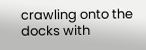crawling onto the docks with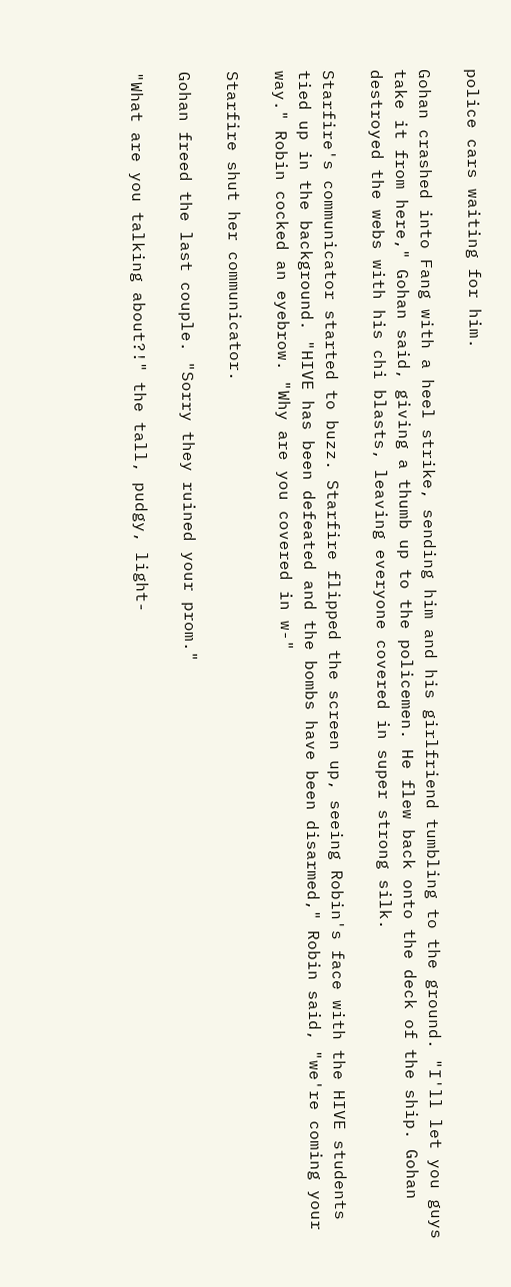police cars waiting for him.

Gohan crashed into Fang with a heel strike, sending him and his girlfriend tumbling to the ground. "I'll let you guys take it from here," Gohan said, giving a thumb up to the policemen. He flew back onto the deck of the ship. Gohan destroyed the webs with his chi blasts, leaving everyone covered in super strong silk.

Starfire's communicator started to buzz. Starfire flipped the screen up, seeing Robin's face with the HIVE students tied up in the background. "HIVE has been defeated and the bombs have been disarmed," Robin said, "we're coming your way." Robin cocked an eyebrow. "Why are you covered in w-"

Starfire shut her communicator.

Gohan freed the last couple. "Sorry they ruined your prom."

"What are you talking about?!" the tall, pudgy, light-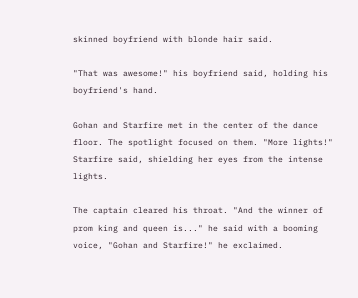skinned boyfriend with blonde hair said.

"That was awesome!" his boyfriend said, holding his boyfriend's hand.

Gohan and Starfire met in the center of the dance floor. The spotlight focused on them. "More lights!" Starfire said, shielding her eyes from the intense lights.

The captain cleared his throat. "And the winner of prom king and queen is..." he said with a booming voice, "Gohan and Starfire!" he exclaimed.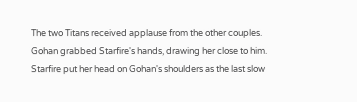The two Titans received applause from the other couples. Gohan grabbed Starfire's hands, drawing her close to him. Starfire put her head on Gohan's shoulders as the last slow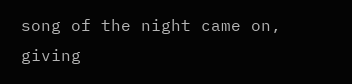song of the night came on, giving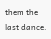them the last dance.